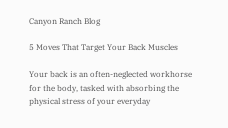Canyon Ranch Blog

5 Moves That Target Your Back Muscles

Your back is an often-neglected workhorse for the body, tasked with absorbing the physical stress of your everyday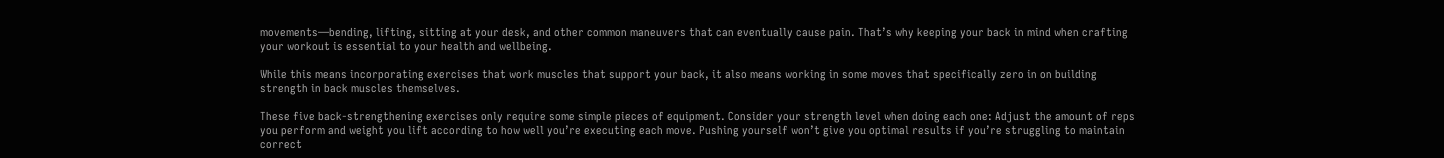movements—bending, lifting, sitting at your desk, and other common maneuvers that can eventually cause pain. That’s why keeping your back in mind when crafting your workout is essential to your health and wellbeing.

While this means incorporating exercises that work muscles that support your back, it also means working in some moves that specifically zero in on building strength in back muscles themselves.

These five back-strengthening exercises only require some simple pieces of equipment. Consider your strength level when doing each one: Adjust the amount of reps you perform and weight you lift according to how well you’re executing each move. Pushing yourself won’t give you optimal results if you’re struggling to maintain correct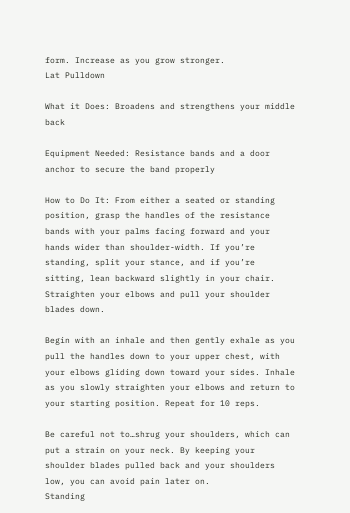form. Increase as you grow stronger.
Lat Pulldown

What it Does: Broadens and strengthens your middle back

Equipment Needed: Resistance bands and a door anchor to secure the band properly

How to Do It: From either a seated or standing position, grasp the handles of the resistance bands with your palms facing forward and your hands wider than shoulder-width. If you’re standing, split your stance, and if you’re sitting, lean backward slightly in your chair. Straighten your elbows and pull your shoulder blades down.

Begin with an inhale and then gently exhale as you pull the handles down to your upper chest, with your elbows gliding down toward your sides. Inhale as you slowly straighten your elbows and return to your starting position. Repeat for 10 reps.

Be careful not to…shrug your shoulders, which can put a strain on your neck. By keeping your shoulder blades pulled back and your shoulders low, you can avoid pain later on.
Standing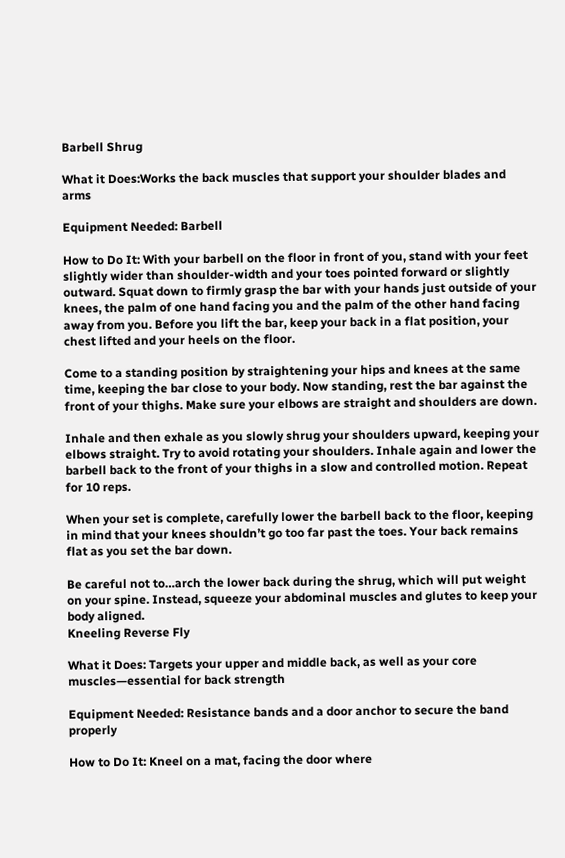Barbell Shrug

What it Does:Works the back muscles that support your shoulder blades and arms

Equipment Needed: Barbell

How to Do It: With your barbell on the floor in front of you, stand with your feet slightly wider than shoulder-width and your toes pointed forward or slightly outward. Squat down to firmly grasp the bar with your hands just outside of your knees, the palm of one hand facing you and the palm of the other hand facing away from you. Before you lift the bar, keep your back in a flat position, your chest lifted and your heels on the floor.

Come to a standing position by straightening your hips and knees at the same time, keeping the bar close to your body. Now standing, rest the bar against the front of your thighs. Make sure your elbows are straight and shoulders are down.

Inhale and then exhale as you slowly shrug your shoulders upward, keeping your elbows straight. Try to avoid rotating your shoulders. Inhale again and lower the barbell back to the front of your thighs in a slow and controlled motion. Repeat for 10 reps.

When your set is complete, carefully lower the barbell back to the floor, keeping in mind that your knees shouldn’t go too far past the toes. Your back remains flat as you set the bar down.

Be careful not to…arch the lower back during the shrug, which will put weight on your spine. Instead, squeeze your abdominal muscles and glutes to keep your body aligned.
Kneeling Reverse Fly

What it Does: Targets your upper and middle back, as well as your core muscles—essential for back strength

Equipment Needed: Resistance bands and a door anchor to secure the band properly

How to Do It: Kneel on a mat, facing the door where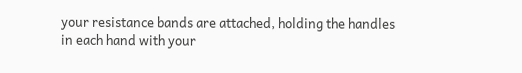your resistance bands are attached, holding the handles in each hand with your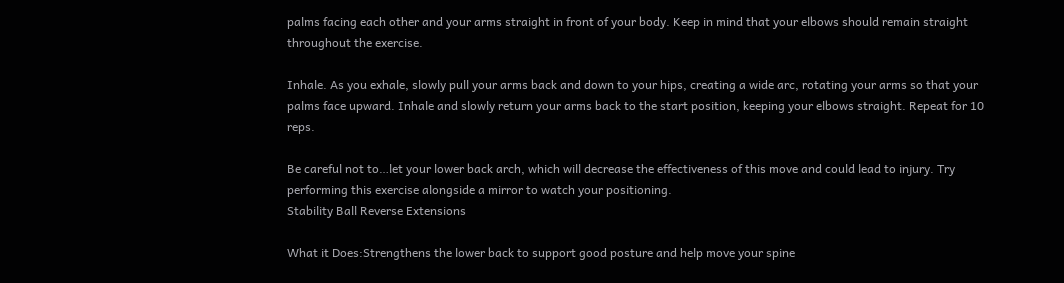palms facing each other and your arms straight in front of your body. Keep in mind that your elbows should remain straight throughout the exercise.

Inhale. As you exhale, slowly pull your arms back and down to your hips, creating a wide arc, rotating your arms so that your palms face upward. Inhale and slowly return your arms back to the start position, keeping your elbows straight. Repeat for 10 reps.

Be careful not to…let your lower back arch, which will decrease the effectiveness of this move and could lead to injury. Try performing this exercise alongside a mirror to watch your positioning.
Stability Ball Reverse Extensions

What it Does:Strengthens the lower back to support good posture and help move your spine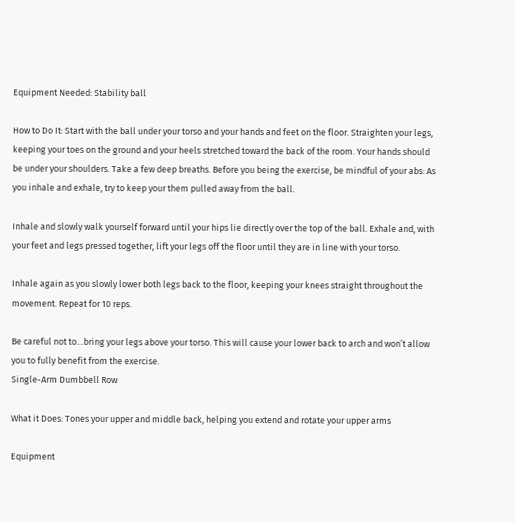Equipment Needed: Stability ball

How to Do It: Start with the ball under your torso and your hands and feet on the floor. Straighten your legs, keeping your toes on the ground and your heels stretched toward the back of the room. Your hands should be under your shoulders. Take a few deep breaths. Before you being the exercise, be mindful of your abs: As you inhale and exhale, try to keep your them pulled away from the ball.

Inhale and slowly walk yourself forward until your hips lie directly over the top of the ball. Exhale and, with your feet and legs pressed together, lift your legs off the floor until they are in line with your torso.

Inhale again as you slowly lower both legs back to the floor, keeping your knees straight throughout the movement. Repeat for 10 reps.

Be careful not to…bring your legs above your torso. This will cause your lower back to arch and won’t allow you to fully benefit from the exercise.
Single-Arm Dumbbell Row

What it Does: Tones your upper and middle back, helping you extend and rotate your upper arms

Equipment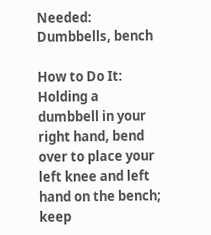Needed: Dumbbells, bench

How to Do It: Holding a dumbbell in your right hand, bend over to place your left knee and left hand on the bench; keep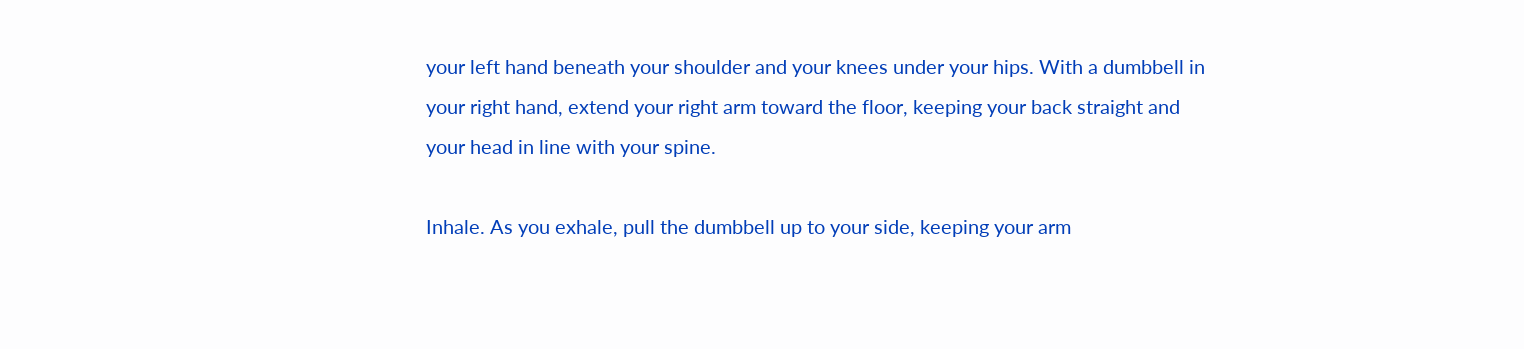your left hand beneath your shoulder and your knees under your hips. With a dumbbell in your right hand, extend your right arm toward the floor, keeping your back straight and your head in line with your spine.

Inhale. As you exhale, pull the dumbbell up to your side, keeping your arm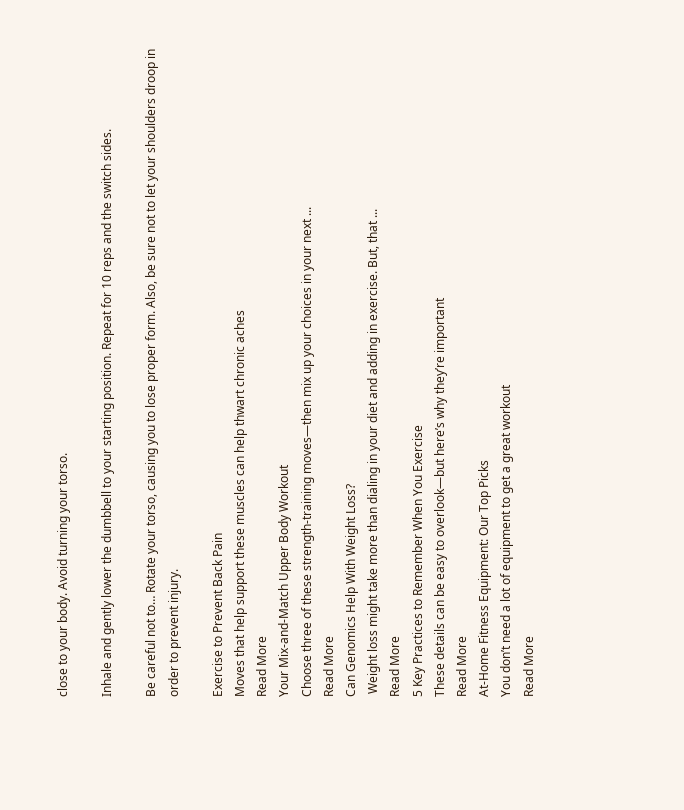close to your body. Avoid turning your torso.

Inhale and gently lower the dumbbell to your starting position. Repeat for 10 reps and the switch sides.

Be careful not to… Rotate your torso, causing you to lose proper form. Also, be sure not to let your shoulders droop in order to prevent injury.

Exercise to Prevent Back Pain
Moves that help support these muscles can help thwart chronic aches
Read More
Your Mix-and-Match Upper Body Workout
Choose three of these strength-training moves—then mix up your choices in your next ...
Read More
Can Genomics Help With Weight Loss?
 Weight loss might take more than dialing in your diet and adding in exercise. But, that ...
Read More
5 Key Practices to Remember When You Exercise
These details can be easy to overlook—but here’s why they’re important
Read More
At-Home Fitness Equipment: Our Top Picks
You don’t need a lot of equipment to get a great workout
Read More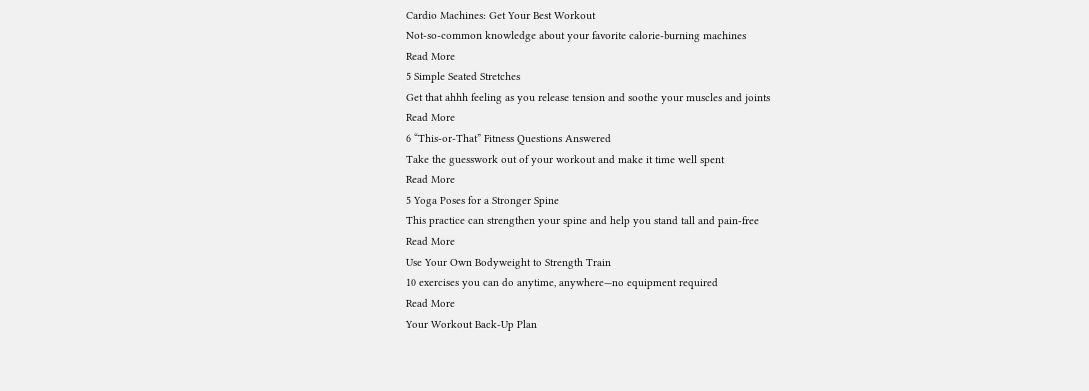Cardio Machines: Get Your Best Workout
Not-so-common knowledge about your favorite calorie-burning machines
Read More
5 Simple Seated Stretches
Get that ahhh feeling as you release tension and soothe your muscles and joints
Read More
6 “This-or-That” Fitness Questions Answered
Take the guesswork out of your workout and make it time well spent
Read More
5 Yoga Poses for a Stronger Spine
This practice can strengthen your spine and help you stand tall and pain-free
Read More
Use Your Own Bodyweight to Strength Train
10 exercises you can do anytime, anywhere—no equipment required
Read More
Your Workout Back-Up Plan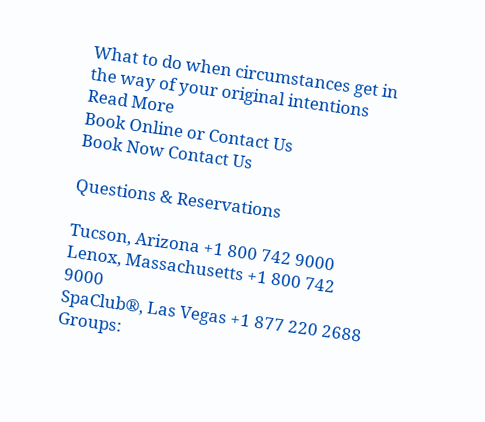What to do when circumstances get in the way of your original intentions
Read More
Book Online or Contact Us
Book Now Contact Us

Questions & Reservations

Tucson, Arizona +1 800 742 9000
Lenox, Massachusetts +1 800 742 9000
SpaClub®, Las Vegas +1 877 220 2688
Groups: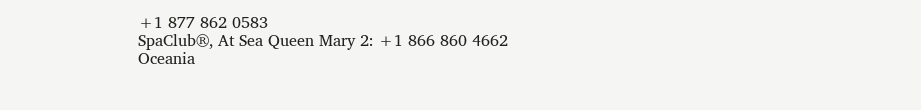+1 877 862 0583
SpaClub®, At Sea Queen Mary 2: +1 866 860 4662
Oceania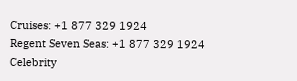Cruises: +1 877 329 1924
Regent Seven Seas: +1 877 329 1924
Celebrity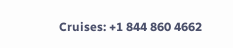Cruises: +1 844 860 4662